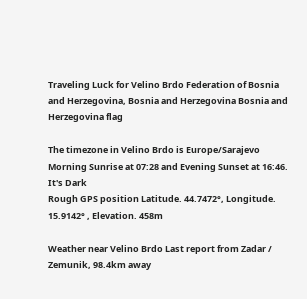Traveling Luck for Velino Brdo Federation of Bosnia and Herzegovina, Bosnia and Herzegovina Bosnia and Herzegovina flag

The timezone in Velino Brdo is Europe/Sarajevo
Morning Sunrise at 07:28 and Evening Sunset at 16:46. It's Dark
Rough GPS position Latitude. 44.7472°, Longitude. 15.9142° , Elevation. 458m

Weather near Velino Brdo Last report from Zadar / Zemunik, 98.4km away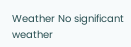Weather No significant weather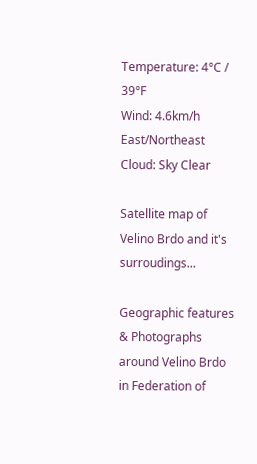Temperature: 4°C / 39°F
Wind: 4.6km/h East/Northeast
Cloud: Sky Clear

Satellite map of Velino Brdo and it's surroudings...

Geographic features & Photographs around Velino Brdo in Federation of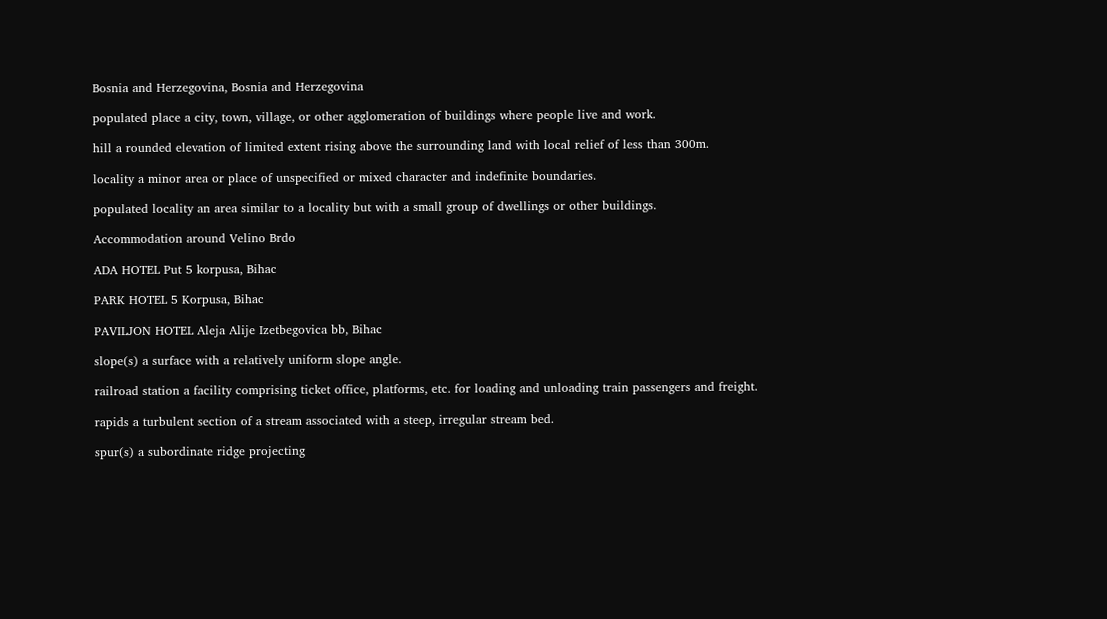Bosnia and Herzegovina, Bosnia and Herzegovina

populated place a city, town, village, or other agglomeration of buildings where people live and work.

hill a rounded elevation of limited extent rising above the surrounding land with local relief of less than 300m.

locality a minor area or place of unspecified or mixed character and indefinite boundaries.

populated locality an area similar to a locality but with a small group of dwellings or other buildings.

Accommodation around Velino Brdo

ADA HOTEL Put 5 korpusa, Bihac

PARK HOTEL 5 Korpusa, Bihac

PAVILJON HOTEL Aleja Alije Izetbegovica bb, Bihac

slope(s) a surface with a relatively uniform slope angle.

railroad station a facility comprising ticket office, platforms, etc. for loading and unloading train passengers and freight.

rapids a turbulent section of a stream associated with a steep, irregular stream bed.

spur(s) a subordinate ridge projecting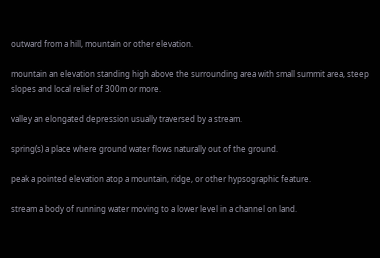outward from a hill, mountain or other elevation.

mountain an elevation standing high above the surrounding area with small summit area, steep slopes and local relief of 300m or more.

valley an elongated depression usually traversed by a stream.

spring(s) a place where ground water flows naturally out of the ground.

peak a pointed elevation atop a mountain, ridge, or other hypsographic feature.

stream a body of running water moving to a lower level in a channel on land.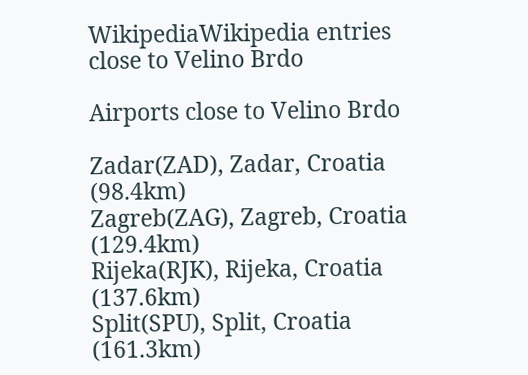WikipediaWikipedia entries close to Velino Brdo

Airports close to Velino Brdo

Zadar(ZAD), Zadar, Croatia (98.4km)
Zagreb(ZAG), Zagreb, Croatia (129.4km)
Rijeka(RJK), Rijeka, Croatia (137.6km)
Split(SPU), Split, Croatia (161.3km)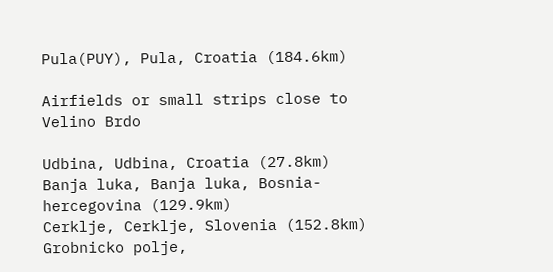Pula(PUY), Pula, Croatia (184.6km)

Airfields or small strips close to Velino Brdo

Udbina, Udbina, Croatia (27.8km)
Banja luka, Banja luka, Bosnia-hercegovina (129.9km)
Cerklje, Cerklje, Slovenia (152.8km)
Grobnicko polje,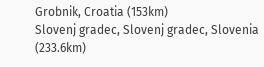Grobnik, Croatia (153km)
Slovenj gradec, Slovenj gradec, Slovenia (233.6km)